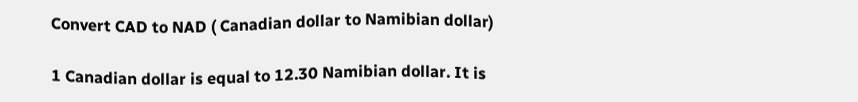Convert CAD to NAD ( Canadian dollar to Namibian dollar)

1 Canadian dollar is equal to 12.30 Namibian dollar. It is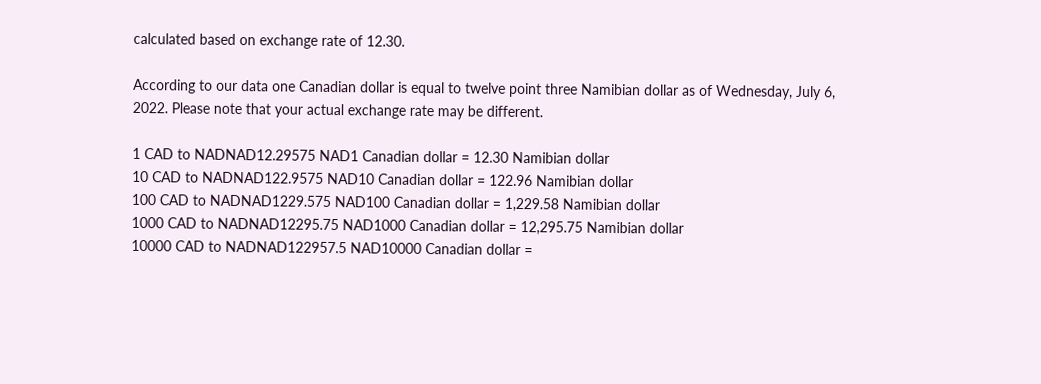calculated based on exchange rate of 12.30.

According to our data one Canadian dollar is equal to twelve point three Namibian dollar as of Wednesday, July 6, 2022. Please note that your actual exchange rate may be different.

1 CAD to NADNAD12.29575 NAD1 Canadian dollar = 12.30 Namibian dollar
10 CAD to NADNAD122.9575 NAD10 Canadian dollar = 122.96 Namibian dollar
100 CAD to NADNAD1229.575 NAD100 Canadian dollar = 1,229.58 Namibian dollar
1000 CAD to NADNAD12295.75 NAD1000 Canadian dollar = 12,295.75 Namibian dollar
10000 CAD to NADNAD122957.5 NAD10000 Canadian dollar =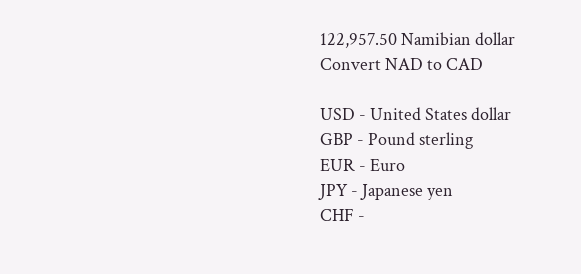122,957.50 Namibian dollar
Convert NAD to CAD

USD - United States dollar
GBP - Pound sterling
EUR - Euro
JPY - Japanese yen
CHF -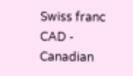Swiss franc
CAD - Canadian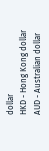dollar
HKD - Hong Kong dollar
AUD - Australian dollar